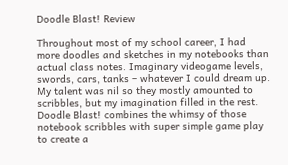Doodle Blast! Review

Throughout most of my school career, I had more doodles and sketches in my notebooks than actual class notes. Imaginary videogame levels, swords, cars, tanks – whatever I could dream up. My talent was nil so they mostly amounted to scribbles, but my imagination filled in the rest. Doodle Blast! combines the whimsy of those notebook scribbles with super simple game play to create a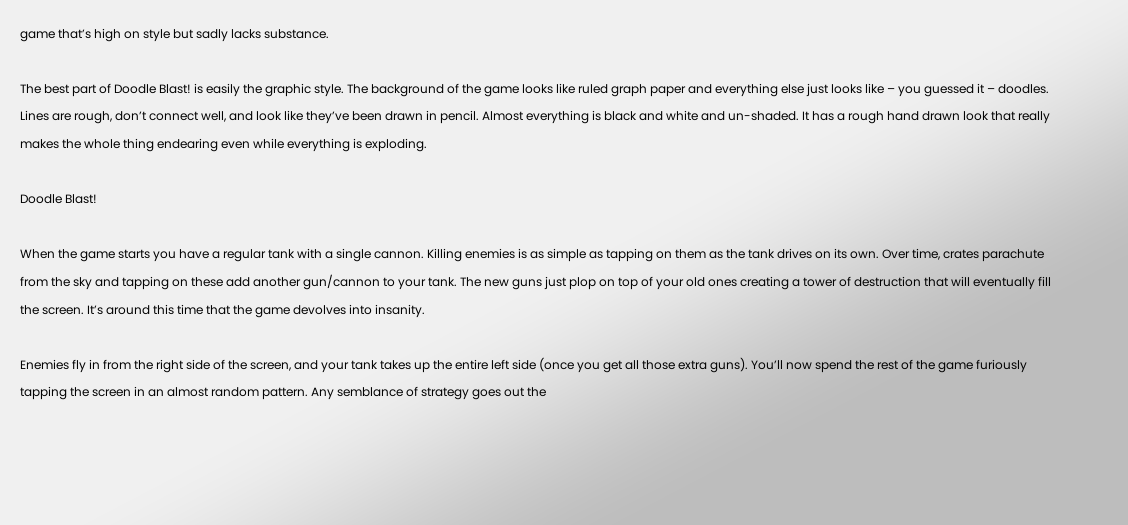game that’s high on style but sadly lacks substance.

The best part of Doodle Blast! is easily the graphic style. The background of the game looks like ruled graph paper and everything else just looks like – you guessed it – doodles. Lines are rough, don’t connect well, and look like they’ve been drawn in pencil. Almost everything is black and white and un-shaded. It has a rough hand drawn look that really makes the whole thing endearing even while everything is exploding.

Doodle Blast!

When the game starts you have a regular tank with a single cannon. Killing enemies is as simple as tapping on them as the tank drives on its own. Over time, crates parachute from the sky and tapping on these add another gun/cannon to your tank. The new guns just plop on top of your old ones creating a tower of destruction that will eventually fill the screen. It’s around this time that the game devolves into insanity.

Enemies fly in from the right side of the screen, and your tank takes up the entire left side (once you get all those extra guns). You’ll now spend the rest of the game furiously tapping the screen in an almost random pattern. Any semblance of strategy goes out the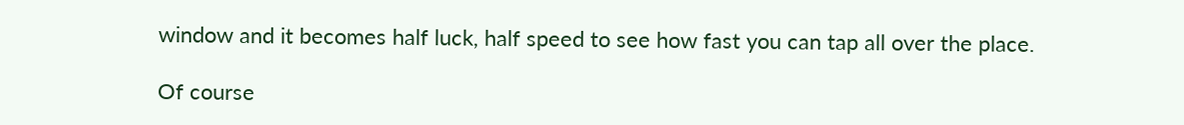window and it becomes half luck, half speed to see how fast you can tap all over the place.

Of course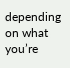depending on what you’re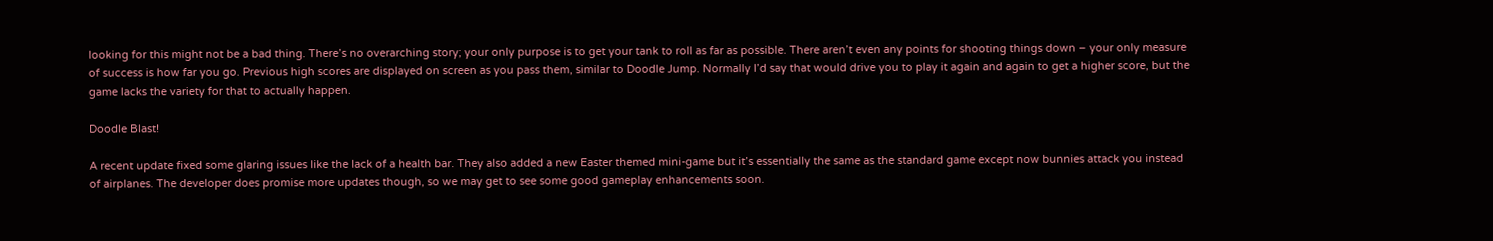looking for this might not be a bad thing. There’s no overarching story; your only purpose is to get your tank to roll as far as possible. There aren’t even any points for shooting things down – your only measure of success is how far you go. Previous high scores are displayed on screen as you pass them, similar to Doodle Jump. Normally I’d say that would drive you to play it again and again to get a higher score, but the game lacks the variety for that to actually happen.

Doodle Blast!

A recent update fixed some glaring issues like the lack of a health bar. They also added a new Easter themed mini-game but it’s essentially the same as the standard game except now bunnies attack you instead of airplanes. The developer does promise more updates though, so we may get to see some good gameplay enhancements soon.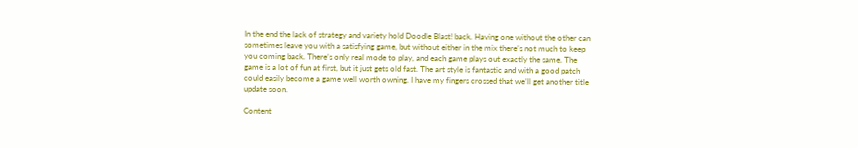In the end the lack of strategy and variety hold Doodle Blast! back. Having one without the other can sometimes leave you with a satisfying game, but without either in the mix there’s not much to keep you coming back. There’s only real mode to play, and each game plays out exactly the same. The game is a lot of fun at first, but it just gets old fast. The art style is fantastic and with a good patch could easily become a game well worth owning. I have my fingers crossed that we’ll get another title update soon.

Content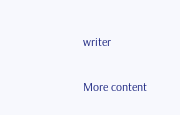writer

More content